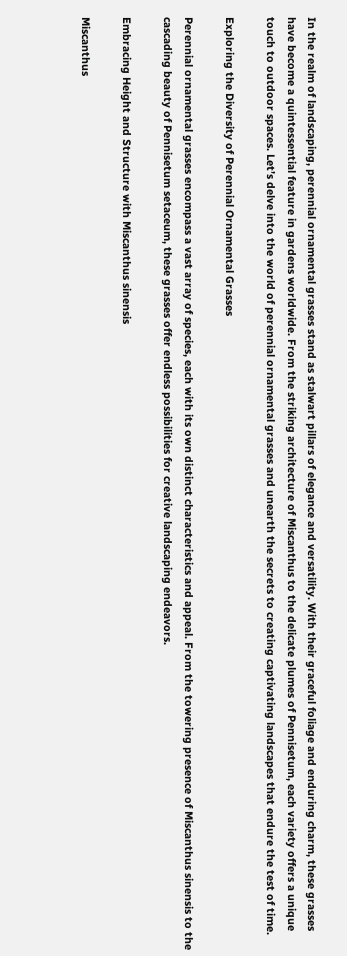In the realm of landscaping, perennial ornamental grasses stand as stalwart pillars of elegance and versatility. With their graceful foliage and enduring charm, these grasses have become a quintessential feature in gardens worldwide. From the striking architecture of Miscanthus to the delicate plumes of Pennisetum, each variety offers a unique touch to outdoor spaces. Let’s delve into the world of perennial ornamental grasses and unearth the secrets to creating captivating landscapes that endure the test of time.

Exploring the Diversity of Perennial Ornamental Grasses

Perennial ornamental grasses encompass a vast array of species, each with its own distinct characteristics and appeal. From the towering presence of Miscanthus sinensis to the cascading beauty of Pennisetum setaceum, these grasses offer endless possibilities for creative landscaping endeavors.

Embracing Height and Structure with Miscanthus sinensis

Miscanthus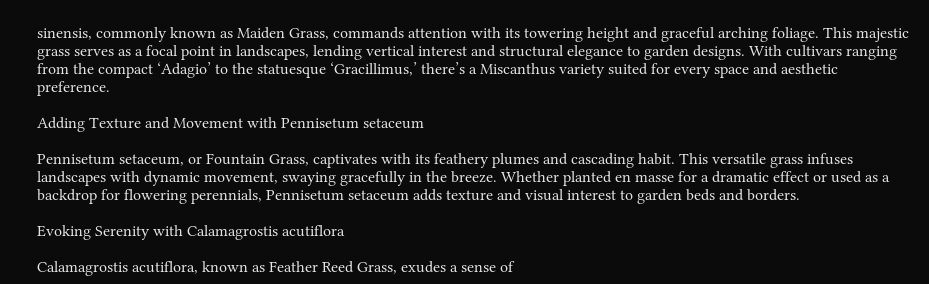sinensis, commonly known as Maiden Grass, commands attention with its towering height and graceful arching foliage. This majestic grass serves as a focal point in landscapes, lending vertical interest and structural elegance to garden designs. With cultivars ranging from the compact ‘Adagio’ to the statuesque ‘Gracillimus,’ there’s a Miscanthus variety suited for every space and aesthetic preference.

Adding Texture and Movement with Pennisetum setaceum

Pennisetum setaceum, or Fountain Grass, captivates with its feathery plumes and cascading habit. This versatile grass infuses landscapes with dynamic movement, swaying gracefully in the breeze. Whether planted en masse for a dramatic effect or used as a backdrop for flowering perennials, Pennisetum setaceum adds texture and visual interest to garden beds and borders.

Evoking Serenity with Calamagrostis acutiflora

Calamagrostis acutiflora, known as Feather Reed Grass, exudes a sense of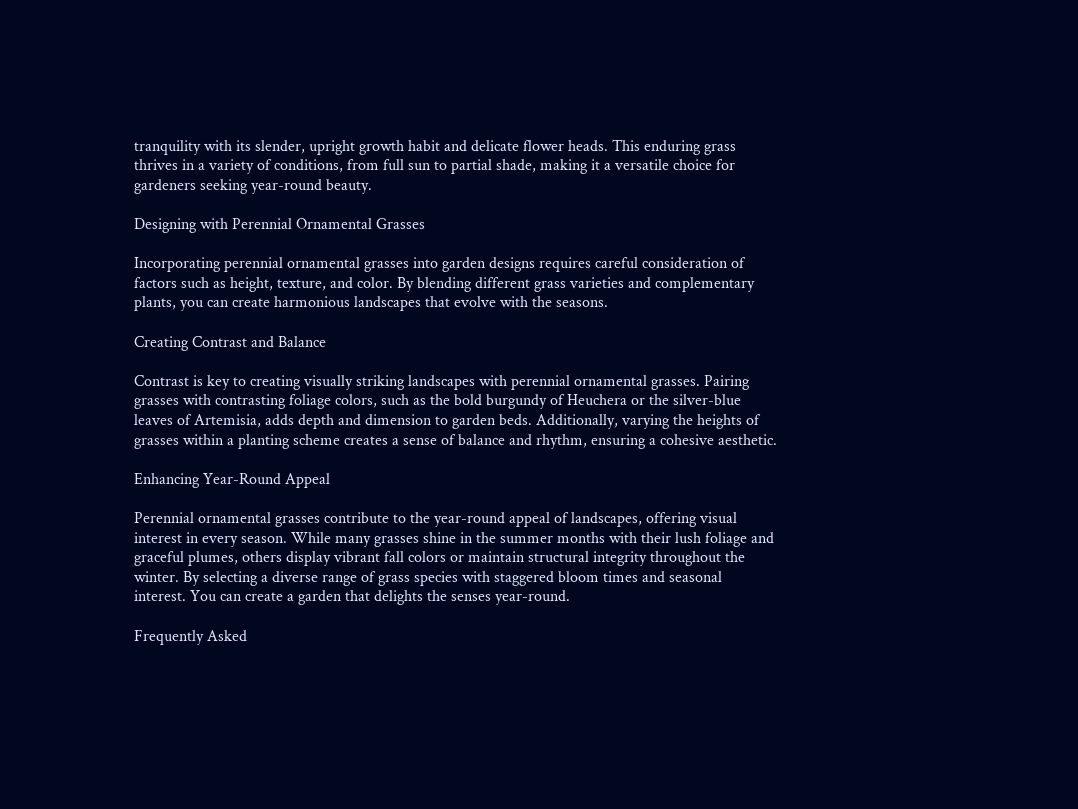tranquility with its slender, upright growth habit and delicate flower heads. This enduring grass thrives in a variety of conditions, from full sun to partial shade, making it a versatile choice for gardeners seeking year-round beauty.

Designing with Perennial Ornamental Grasses

Incorporating perennial ornamental grasses into garden designs requires careful consideration of factors such as height, texture, and color. By blending different grass varieties and complementary plants, you can create harmonious landscapes that evolve with the seasons.

Creating Contrast and Balance

Contrast is key to creating visually striking landscapes with perennial ornamental grasses. Pairing grasses with contrasting foliage colors, such as the bold burgundy of Heuchera or the silver-blue leaves of Artemisia, adds depth and dimension to garden beds. Additionally, varying the heights of grasses within a planting scheme creates a sense of balance and rhythm, ensuring a cohesive aesthetic.

Enhancing Year-Round Appeal

Perennial ornamental grasses contribute to the year-round appeal of landscapes, offering visual interest in every season. While many grasses shine in the summer months with their lush foliage and graceful plumes, others display vibrant fall colors or maintain structural integrity throughout the winter. By selecting a diverse range of grass species with staggered bloom times and seasonal interest. You can create a garden that delights the senses year-round.

Frequently Asked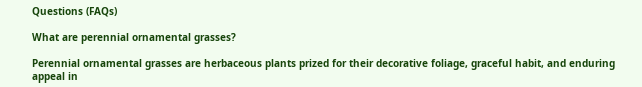Questions (FAQs)

What are perennial ornamental grasses?

Perennial ornamental grasses are herbaceous plants prized for their decorative foliage, graceful habit, and enduring appeal in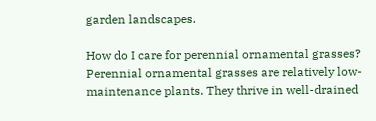garden landscapes.

How do I care for perennial ornamental grasses? Perennial ornamental grasses are relatively low-maintenance plants. They thrive in well-drained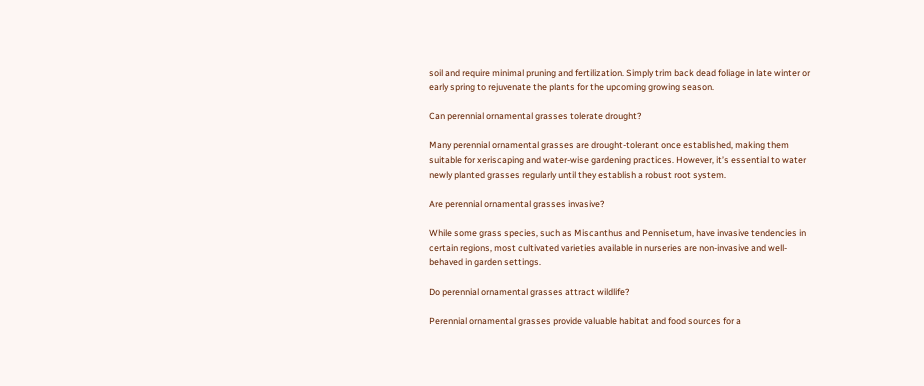soil and require minimal pruning and fertilization. Simply trim back dead foliage in late winter or early spring to rejuvenate the plants for the upcoming growing season.

Can perennial ornamental grasses tolerate drought?

Many perennial ornamental grasses are drought-tolerant once established, making them suitable for xeriscaping and water-wise gardening practices. However, it’s essential to water newly planted grasses regularly until they establish a robust root system.

Are perennial ornamental grasses invasive?

While some grass species, such as Miscanthus and Pennisetum, have invasive tendencies in certain regions, most cultivated varieties available in nurseries are non-invasive and well-behaved in garden settings.

Do perennial ornamental grasses attract wildlife?

Perennial ornamental grasses provide valuable habitat and food sources for a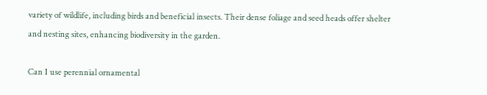variety of wildlife, including birds and beneficial insects. Their dense foliage and seed heads offer shelter and nesting sites, enhancing biodiversity in the garden.

Can I use perennial ornamental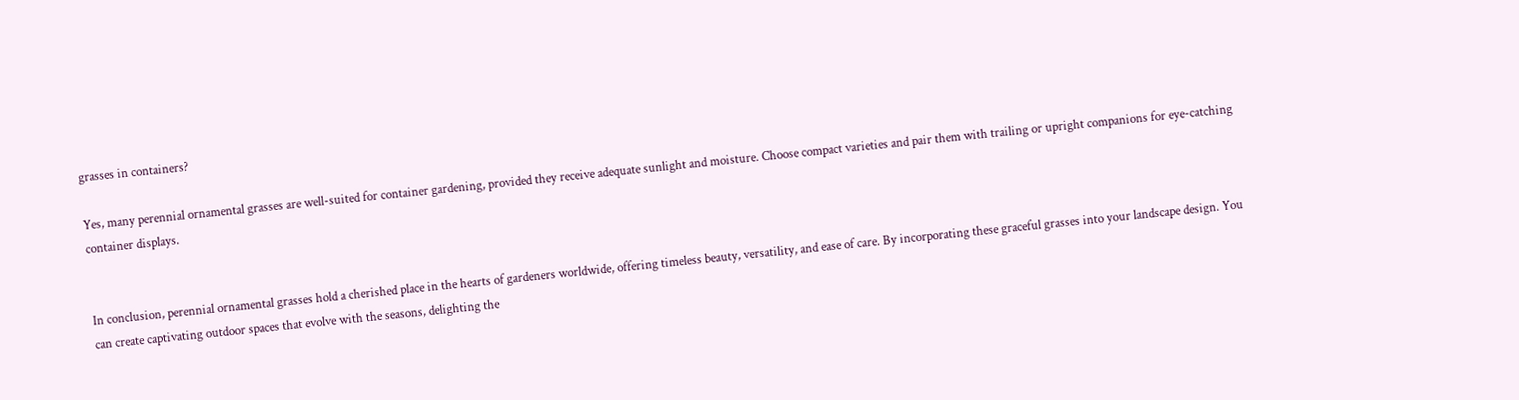grasses in containers?

Yes, many perennial ornamental grasses are well-suited for container gardening, provided they receive adequate sunlight and moisture. Choose compact varieties and pair them with trailing or upright companions for eye-catching container displays.


In conclusion, perennial ornamental grasses hold a cherished place in the hearts of gardeners worldwide, offering timeless beauty, versatility, and ease of care. By incorporating these graceful grasses into your landscape design. You can create captivating outdoor spaces that evolve with the seasons, delighting the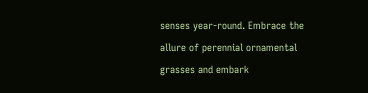senses year-round. Embrace the allure of perennial ornamental grasses and embark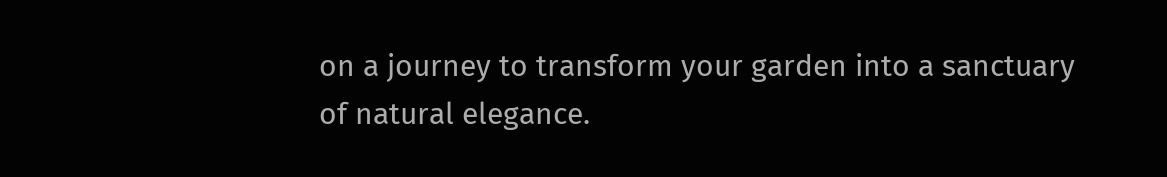on a journey to transform your garden into a sanctuary of natural elegance.